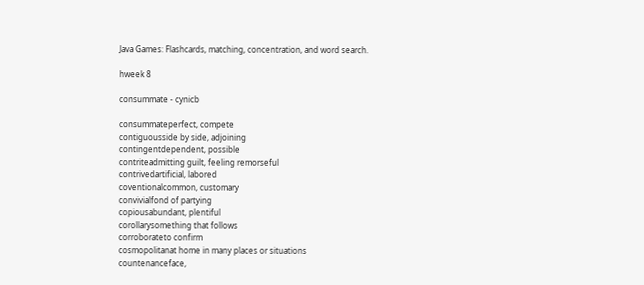Java Games: Flashcards, matching, concentration, and word search.

hweek 8

consummate - cynicb

consummateperfect, compete
contiguousside by side, adjoining
contingentdependent, possible
contriteadmitting guilt, feeling remorseful
contrivedartificial, labored
coventionalcommon, customary
convivialfond of partying
copiousabundant, plentiful
corollarysomething that follows
corroborateto confirm
cosmopolitanat home in many places or situations
countenanceface,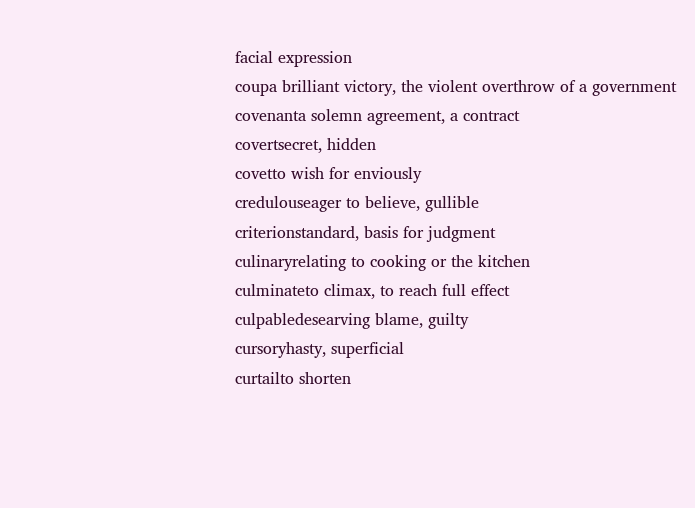facial expression
coupa brilliant victory, the violent overthrow of a government
covenanta solemn agreement, a contract
covertsecret, hidden
covetto wish for enviously
credulouseager to believe, gullible
criterionstandard, basis for judgment
culinaryrelating to cooking or the kitchen
culminateto climax, to reach full effect
culpabledesearving blame, guilty
cursoryhasty, superficial
curtailto shorten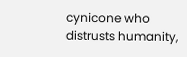cynicone who distrusts humanity,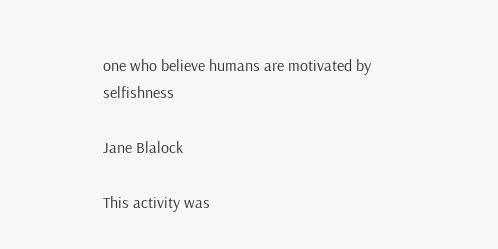one who believe humans are motivated by selfishness

Jane Blalock

This activity was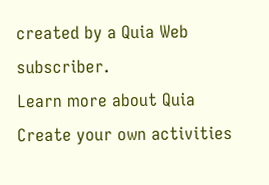created by a Quia Web subscriber.
Learn more about Quia
Create your own activities